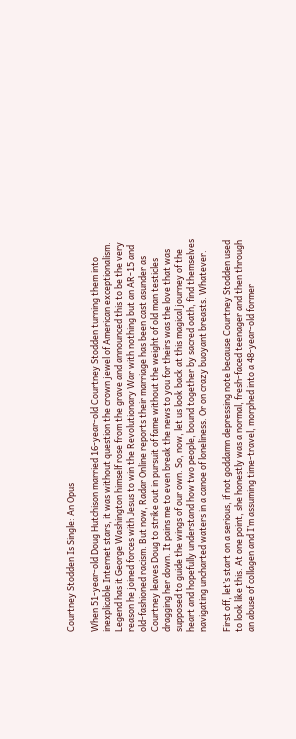Courtney Stodden Is Single: An Opus

When 51-year-old Doug Hutchison married 16-year-old Courtney Stodden turning them into inexplicable Internet stars, it was without question the crown jewel of American exceptionalism. Legend has it George Washington himself rose from the grave and announced this to be the very reason he joined forces with Jesus to win the Revolutionary War with nothing but an AR-15 and old-fashioned racism. But now, Radar Online reports their marriage has been cast asunder as Courtney leaves Doug to strike out in pursuit of fame without the weight of old man testicles dragging her down. It pains me to even break the news to you for theirs was the love that was supposed to guide the wings of our own. So, now, let us look back at this magical journey of the heart and hopefully understand how two people, bound together by sacred oath, find themselves navigating uncharted waters in a canoe of loneliness. Or on crazy buoyant breasts. Whatever.

First off, let’s start on a serious, if not goddamn depressing note because Courtney Stodden used to look like this. At one point, she honestly was a normal, fresh-faced teenager and then through an abuse of collagen and I’m assuming time-travel, morphed into a 48-year-old former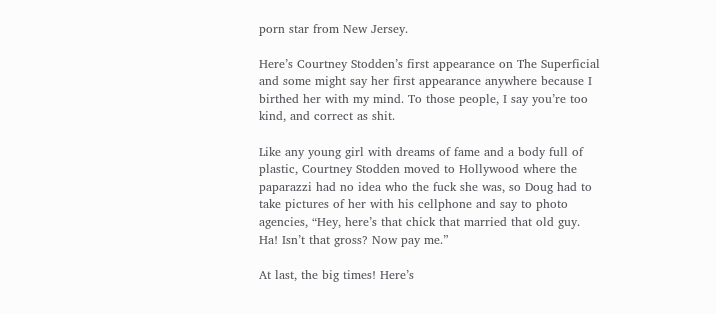porn star from New Jersey.

Here’s Courtney Stodden’s first appearance on The Superficial and some might say her first appearance anywhere because I birthed her with my mind. To those people, I say you’re too kind, and correct as shit.

Like any young girl with dreams of fame and a body full of plastic, Courtney Stodden moved to Hollywood where the paparazzi had no idea who the fuck she was, so Doug had to take pictures of her with his cellphone and say to photo agencies, “Hey, here’s that chick that married that old guy. Ha! Isn’t that gross? Now pay me.”

At last, the big times! Here’s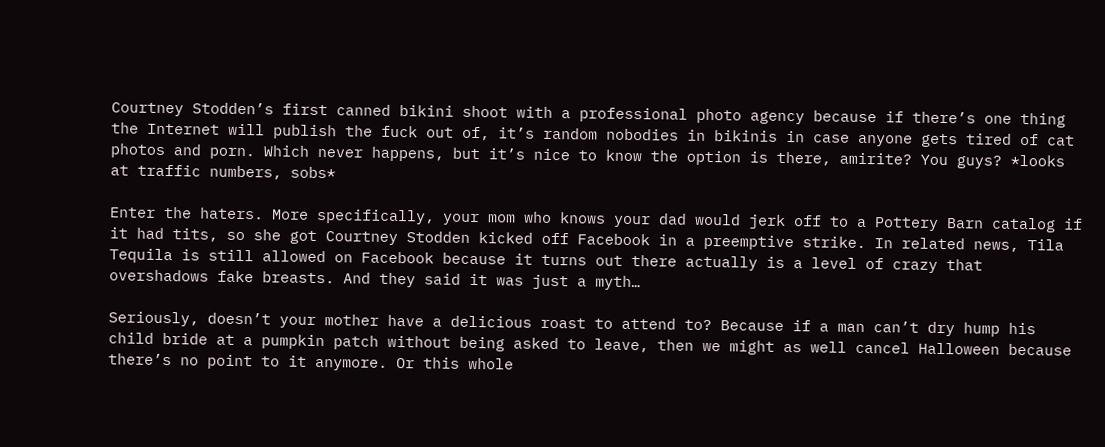Courtney Stodden’s first canned bikini shoot with a professional photo agency because if there’s one thing the Internet will publish the fuck out of, it’s random nobodies in bikinis in case anyone gets tired of cat photos and porn. Which never happens, but it’s nice to know the option is there, amirite? You guys? *looks at traffic numbers, sobs*

Enter the haters. More specifically, your mom who knows your dad would jerk off to a Pottery Barn catalog if it had tits, so she got Courtney Stodden kicked off Facebook in a preemptive strike. In related news, Tila Tequila is still allowed on Facebook because it turns out there actually is a level of crazy that overshadows fake breasts. And they said it was just a myth…

Seriously, doesn’t your mother have a delicious roast to attend to? Because if a man can’t dry hump his child bride at a pumpkin patch without being asked to leave, then we might as well cancel Halloween because there’s no point to it anymore. Or this whole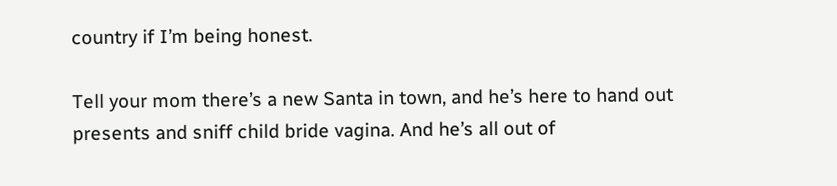country if I’m being honest.

Tell your mom there’s a new Santa in town, and he’s here to hand out presents and sniff child bride vagina. And he’s all out of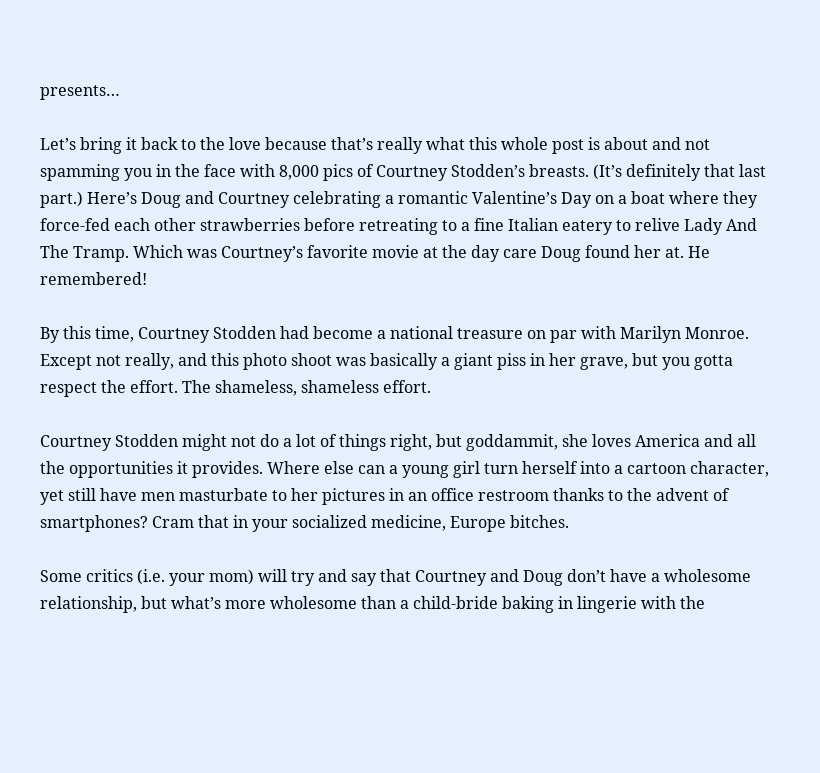presents…

Let’s bring it back to the love because that’s really what this whole post is about and not spamming you in the face with 8,000 pics of Courtney Stodden’s breasts. (It’s definitely that last part.) Here’s Doug and Courtney celebrating a romantic Valentine’s Day on a boat where they force-fed each other strawberries before retreating to a fine Italian eatery to relive Lady And The Tramp. Which was Courtney’s favorite movie at the day care Doug found her at. He remembered!

By this time, Courtney Stodden had become a national treasure on par with Marilyn Monroe. Except not really, and this photo shoot was basically a giant piss in her grave, but you gotta respect the effort. The shameless, shameless effort.

Courtney Stodden might not do a lot of things right, but goddammit, she loves America and all the opportunities it provides. Where else can a young girl turn herself into a cartoon character, yet still have men masturbate to her pictures in an office restroom thanks to the advent of smartphones? Cram that in your socialized medicine, Europe bitches.

Some critics (i.e. your mom) will try and say that Courtney and Doug don’t have a wholesome relationship, but what’s more wholesome than a child-bride baking in lingerie with the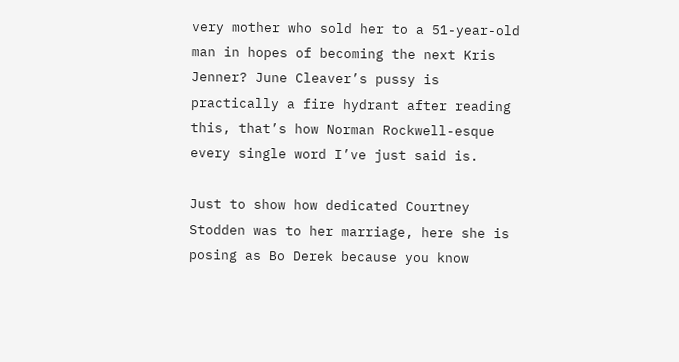very mother who sold her to a 51-year-old man in hopes of becoming the next Kris Jenner? June Cleaver’s pussy is practically a fire hydrant after reading this, that’s how Norman Rockwell-esque every single word I’ve just said is.

Just to show how dedicated Courtney Stodden was to her marriage, here she is posing as Bo Derek because you know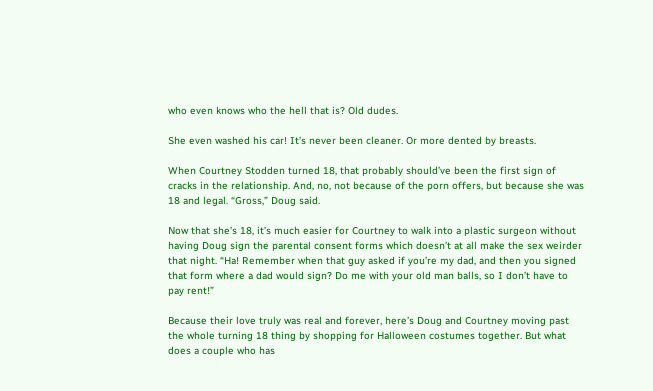who even knows who the hell that is? Old dudes.

She even washed his car! It’s never been cleaner. Or more dented by breasts.

When Courtney Stodden turned 18, that probably should’ve been the first sign of cracks in the relationship. And, no, not because of the porn offers, but because she was 18 and legal. “Gross,” Doug said.

Now that she’s 18, it’s much easier for Courtney to walk into a plastic surgeon without having Doug sign the parental consent forms which doesn’t at all make the sex weirder that night. “Ha! Remember when that guy asked if you’re my dad, and then you signed that form where a dad would sign? Do me with your old man balls, so I don’t have to pay rent!”

Because their love truly was real and forever, here’s Doug and Courtney moving past the whole turning 18 thing by shopping for Halloween costumes together. But what does a couple who has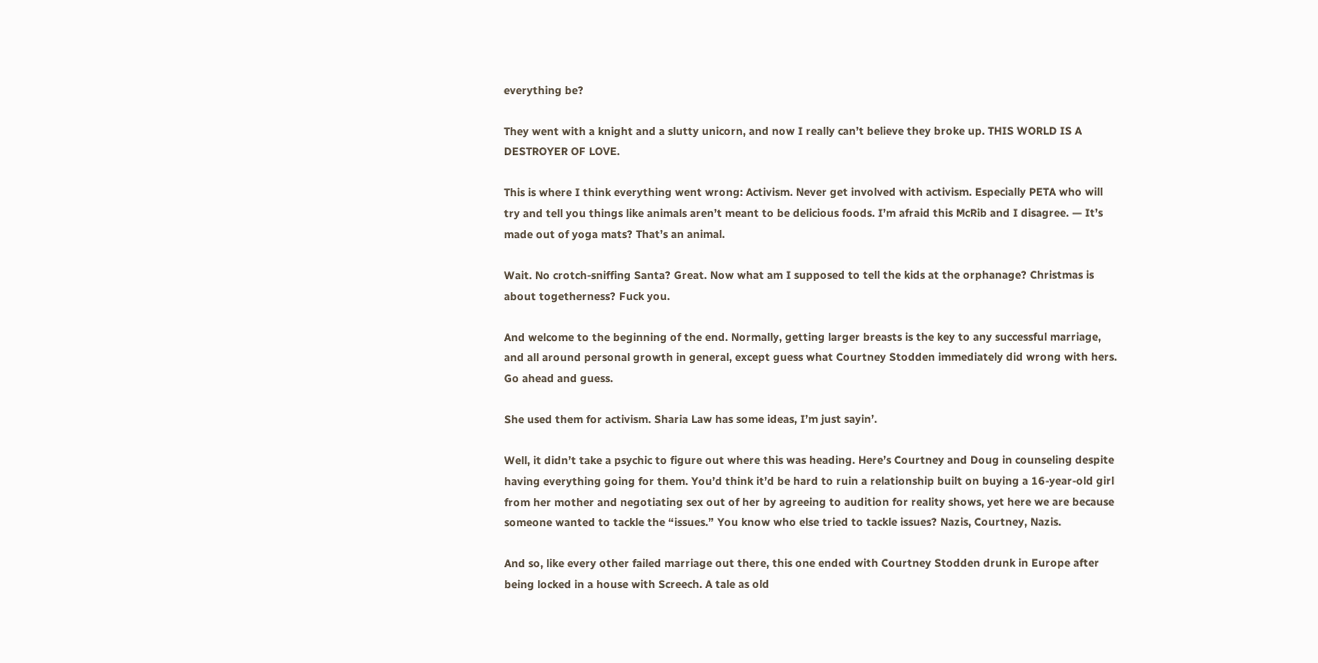everything be?

They went with a knight and a slutty unicorn, and now I really can’t believe they broke up. THIS WORLD IS A DESTROYER OF LOVE.

This is where I think everything went wrong: Activism. Never get involved with activism. Especially PETA who will try and tell you things like animals aren’t meant to be delicious foods. I’m afraid this McRib and I disagree. — It’s made out of yoga mats? That’s an animal.

Wait. No crotch-sniffing Santa? Great. Now what am I supposed to tell the kids at the orphanage? Christmas is about togetherness? Fuck you.

And welcome to the beginning of the end. Normally, getting larger breasts is the key to any successful marriage, and all around personal growth in general, except guess what Courtney Stodden immediately did wrong with hers. Go ahead and guess.

She used them for activism. Sharia Law has some ideas, I’m just sayin’.

Well, it didn’t take a psychic to figure out where this was heading. Here’s Courtney and Doug in counseling despite having everything going for them. You’d think it’d be hard to ruin a relationship built on buying a 16-year-old girl from her mother and negotiating sex out of her by agreeing to audition for reality shows, yet here we are because someone wanted to tackle the “issues.” You know who else tried to tackle issues? Nazis, Courtney, Nazis.

And so, like every other failed marriage out there, this one ended with Courtney Stodden drunk in Europe after being locked in a house with Screech. A tale as old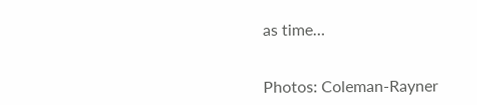as time…


Photos: Coleman-Rayner